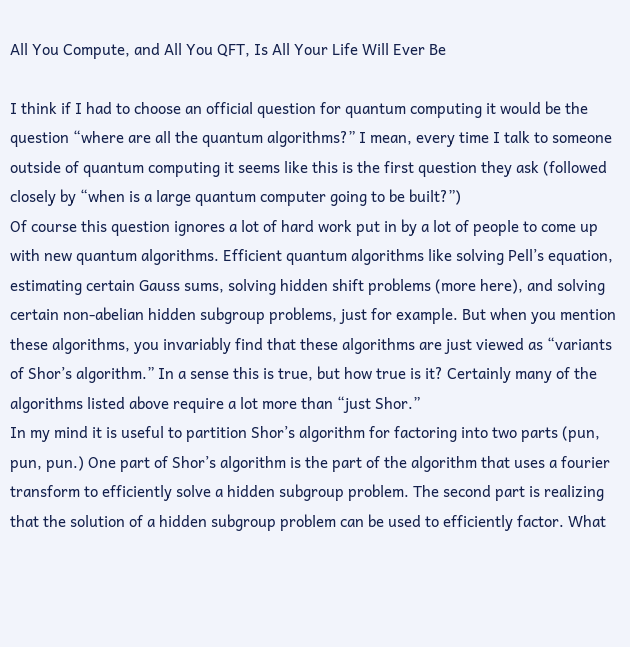All You Compute, and All You QFT, Is All Your Life Will Ever Be

I think if I had to choose an official question for quantum computing it would be the question “where are all the quantum algorithms?” I mean, every time I talk to someone outside of quantum computing it seems like this is the first question they ask (followed closely by “when is a large quantum computer going to be built?”)
Of course this question ignores a lot of hard work put in by a lot of people to come up with new quantum algorithms. Efficient quantum algorithms like solving Pell’s equation, estimating certain Gauss sums, solving hidden shift problems (more here), and solving certain non-abelian hidden subgroup problems, just for example. But when you mention these algorithms, you invariably find that these algorithms are just viewed as “variants of Shor’s algorithm.” In a sense this is true, but how true is it? Certainly many of the algorithms listed above require a lot more than “just Shor.”
In my mind it is useful to partition Shor’s algorithm for factoring into two parts (pun, pun, pun.) One part of Shor’s algorithm is the part of the algorithm that uses a fourier transform to efficiently solve a hidden subgroup problem. The second part is realizing that the solution of a hidden subgroup problem can be used to efficiently factor. What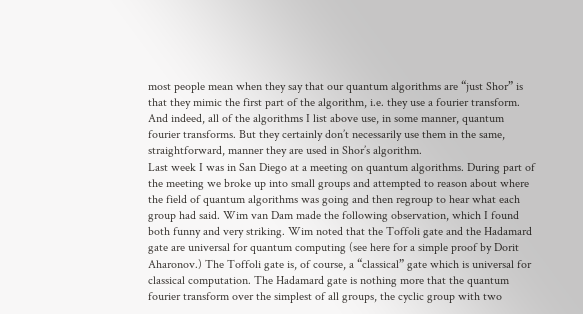most people mean when they say that our quantum algorithms are “just Shor” is that they mimic the first part of the algorithm, i.e. they use a fourier transform. And indeed, all of the algorithms I list above use, in some manner, quantum fourier transforms. But they certainly don’t necessarily use them in the same, straightforward, manner they are used in Shor’s algorithm.
Last week I was in San Diego at a meeting on quantum algorithms. During part of the meeting we broke up into small groups and attempted to reason about where the field of quantum algorithms was going and then regroup to hear what each group had said. Wim van Dam made the following observation, which I found both funny and very striking. Wim noted that the Toffoli gate and the Hadamard gate are universal for quantum computing (see here for a simple proof by Dorit Aharonov.) The Toffoli gate is, of course, a “classical” gate which is universal for classical computation. The Hadamard gate is nothing more that the quantum fourier transform over the simplest of all groups, the cyclic group with two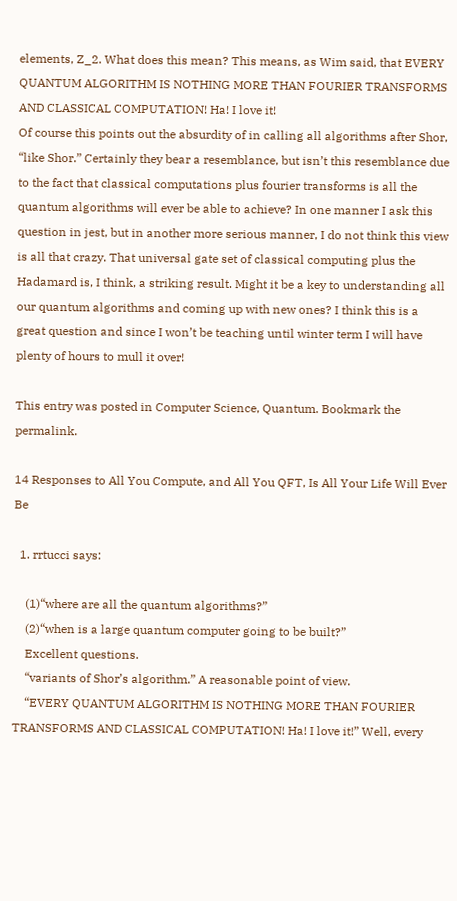elements, Z_2. What does this mean? This means, as Wim said, that EVERY QUANTUM ALGORITHM IS NOTHING MORE THAN FOURIER TRANSFORMS AND CLASSICAL COMPUTATION! Ha! I love it!
Of course this points out the absurdity of in calling all algorithms after Shor, “like Shor.” Certainly they bear a resemblance, but isn’t this resemblance due to the fact that classical computations plus fourier transforms is all the quantum algorithms will ever be able to achieve? In one manner I ask this question in jest, but in another more serious manner, I do not think this view is all that crazy. That universal gate set of classical computing plus the Hadamard is, I think, a striking result. Might it be a key to understanding all our quantum algorithms and coming up with new ones? I think this is a great question and since I won’t be teaching until winter term I will have plenty of hours to mull it over!

This entry was posted in Computer Science, Quantum. Bookmark the permalink.

14 Responses to All You Compute, and All You QFT, Is All Your Life Will Ever Be

  1. rrtucci says:

    (1)“where are all the quantum algorithms?”
    (2)“when is a large quantum computer going to be built?”
    Excellent questions.
    “variants of Shor’s algorithm.” A reasonable point of view.
    “EVERY QUANTUM ALGORITHM IS NOTHING MORE THAN FOURIER TRANSFORMS AND CLASSICAL COMPUTATION! Ha! I love it!” Well, every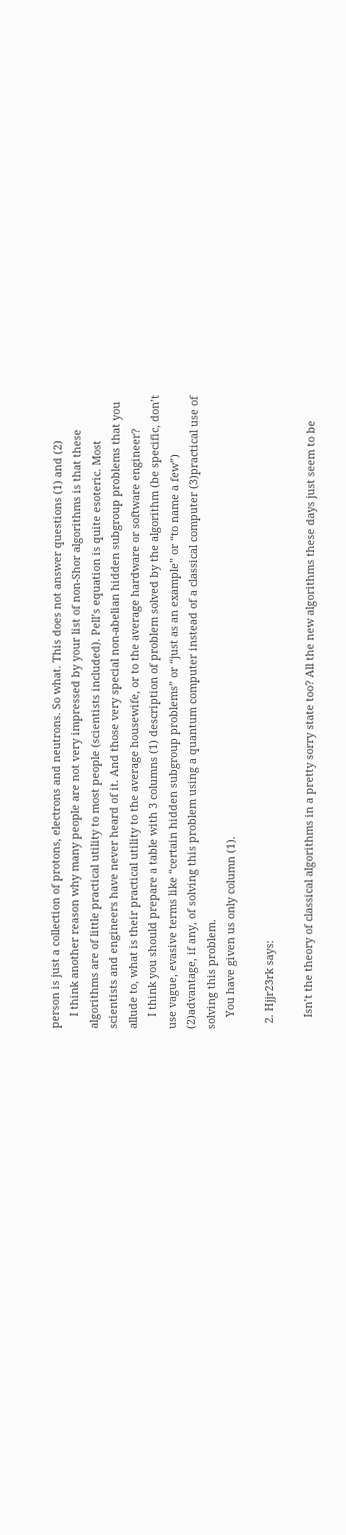person is just a collection of protons, electrons and neutrons. So what. This does not answer questions (1) and (2)
    I think another reason why many people are not very impressed by your list of non-Shor algorithms is that these algorithms are of little practical utility to most people (scientists included). Pell’s equation is quite esoteric. Most scientists and engineers have never heard of it. And those very special non-abelian hidden subgroup problems that you allude to, what is their practical utility to the average housewife, or to the average hardware or software engineer?
    I think you should prepare a table with 3 columns (1) description of problem solved by the algorithm (be specific, don’t use vague, evasive terms like “certain hidden subgroup problems” or “just as an example” or “to name a few”) (2)advantage, if any, of solving this problem using a quantum computer instead of a classical computer (3)practical use of solving this problem.
    You have given us only column (1).

  2. Hjjr23rk says:

    Isn’t the theory of classical algorithms in a pretty sorry state too? All the new algorithms these days just seem to be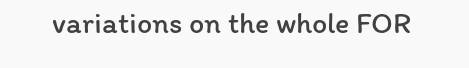variations on the whole FOR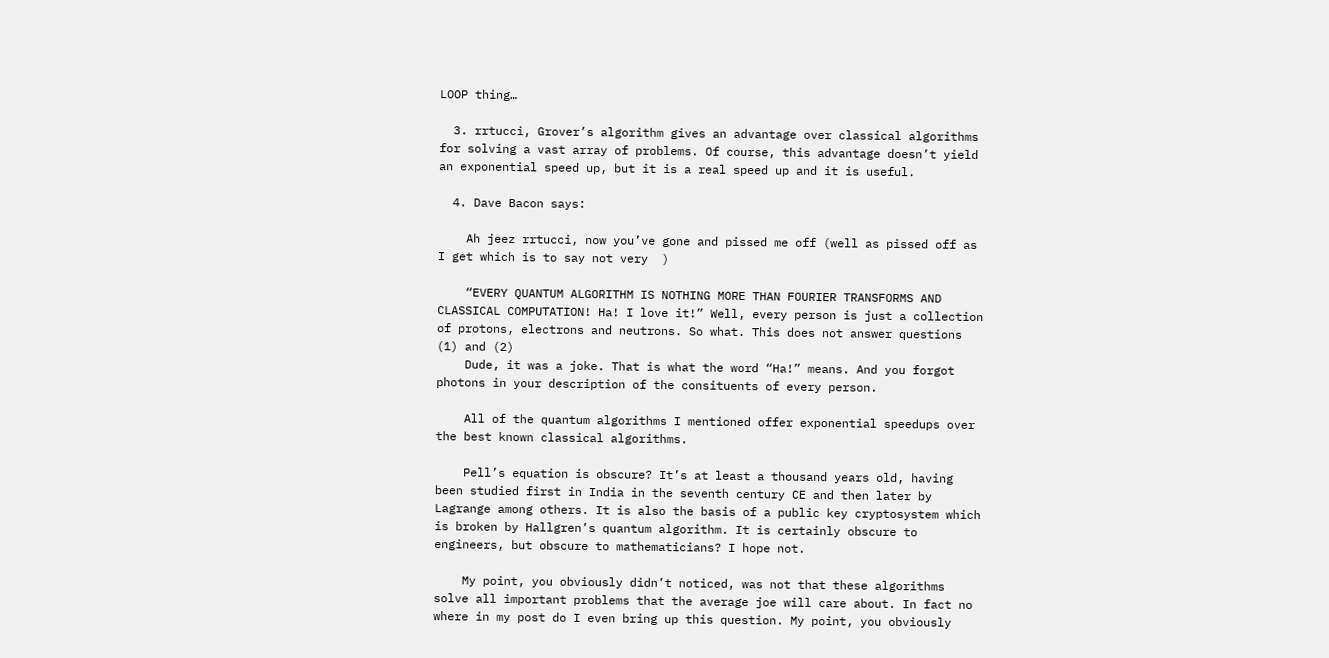LOOP thing…

  3. rrtucci, Grover’s algorithm gives an advantage over classical algorithms for solving a vast array of problems. Of course, this advantage doesn’t yield an exponential speed up, but it is a real speed up and it is useful.

  4. Dave Bacon says:

    Ah jeez rrtucci, now you’ve gone and pissed me off (well as pissed off as I get which is to say not very  )

    “EVERY QUANTUM ALGORITHM IS NOTHING MORE THAN FOURIER TRANSFORMS AND CLASSICAL COMPUTATION! Ha! I love it!” Well, every person is just a collection of protons, electrons and neutrons. So what. This does not answer questions (1) and (2)
    Dude, it was a joke. That is what the word “Ha!” means. And you forgot photons in your description of the consituents of every person.

    All of the quantum algorithms I mentioned offer exponential speedups over the best known classical algorithms.

    Pell’s equation is obscure? It’s at least a thousand years old, having been studied first in India in the seventh century CE and then later by Lagrange among others. It is also the basis of a public key cryptosystem which is broken by Hallgren’s quantum algorithm. It is certainly obscure to engineers, but obscure to mathematicians? I hope not.

    My point, you obviously didn’t noticed, was not that these algorithms solve all important problems that the average joe will care about. In fact no where in my post do I even bring up this question. My point, you obviously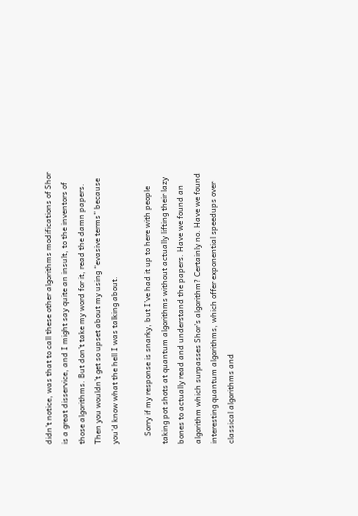didn’t notice, was that to call these other algorithms modifications of Shor is a great disservice, and I might say quite an insult, to the inventors of those algorithms. But don’t take my word for it, read the damn papers. Then you wouldn’t get so upset about my using “evasive terms” because you’d know what the hell I was talking about.

    Sorry if my response is snarky, but I’ve had it up to here with people taking pot shots at quantum algorithms without actually lifting their lazy bones to actually read and understand the papers. Have we found an algorithm which surpasses Shor’s algorithm? Certainly no. Have we found interesting quantum algorithms, which offer exponential speedups over classical algorithms and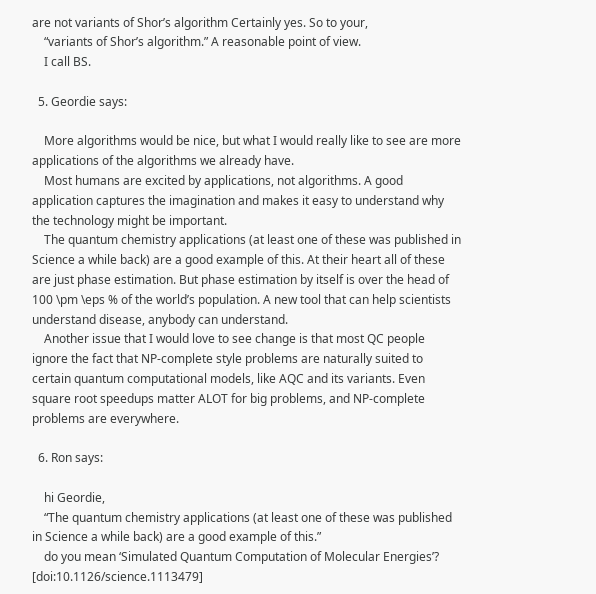are not variants of Shor’s algorithm Certainly yes. So to your,
    “variants of Shor’s algorithm.” A reasonable point of view.
    I call BS.

  5. Geordie says:

    More algorithms would be nice, but what I would really like to see are more applications of the algorithms we already have.
    Most humans are excited by applications, not algorithms. A good application captures the imagination and makes it easy to understand why the technology might be important.
    The quantum chemistry applications (at least one of these was published in Science a while back) are a good example of this. At their heart all of these are just phase estimation. But phase estimation by itself is over the head of 100 \pm \eps % of the world’s population. A new tool that can help scientists understand disease, anybody can understand.
    Another issue that I would love to see change is that most QC people ignore the fact that NP-complete style problems are naturally suited to certain quantum computational models, like AQC and its variants. Even square root speedups matter ALOT for big problems, and NP-complete problems are everywhere.

  6. Ron says:

    hi Geordie,
    “The quantum chemistry applications (at least one of these was published in Science a while back) are a good example of this.”
    do you mean ‘Simulated Quantum Computation of Molecular Energies’? [doi:10.1126/science.1113479]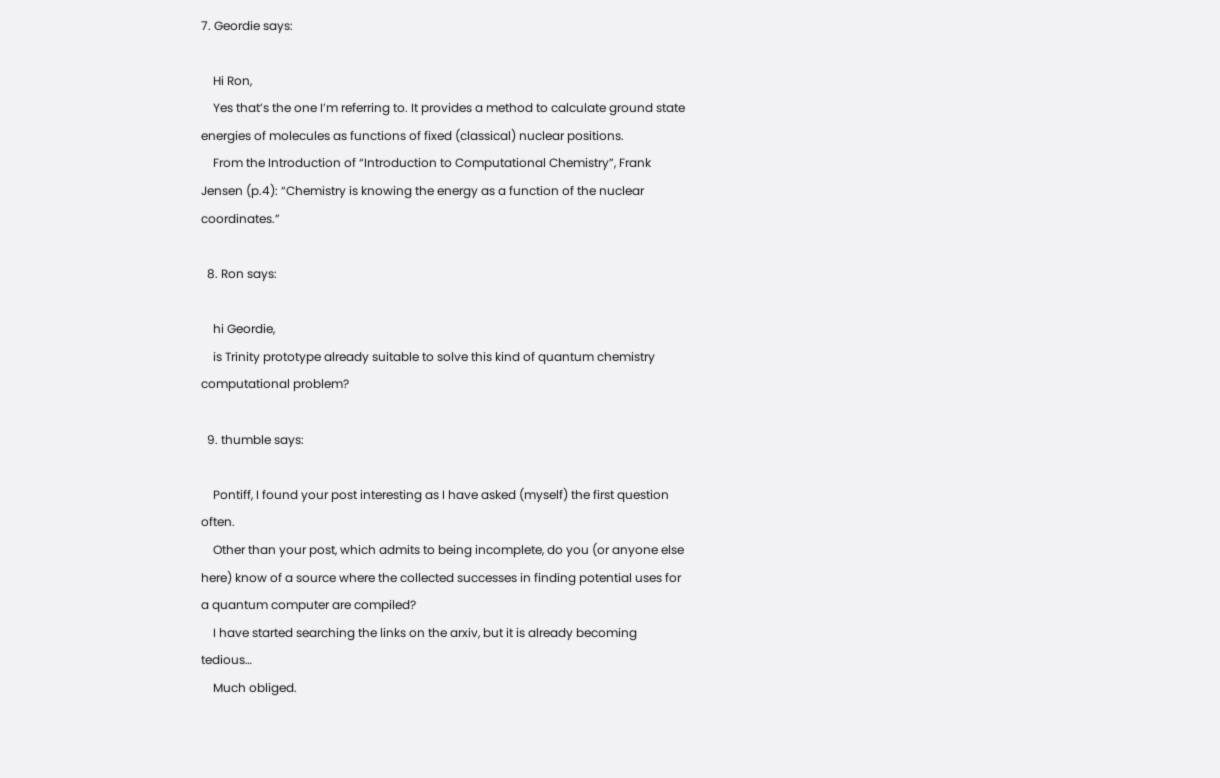7. Geordie says:

    Hi Ron,
    Yes that’s the one I’m referring to. It provides a method to calculate ground state energies of molecules as functions of fixed (classical) nuclear positions.
    From the Introduction of “Introduction to Computational Chemistry”, Frank Jensen (p.4): “Chemistry is knowing the energy as a function of the nuclear coordinates.”

  8. Ron says:

    hi Geordie,
    is Trinity prototype already suitable to solve this kind of quantum chemistry computational problem?

  9. thumble says:

    Pontiff, I found your post interesting as I have asked (myself) the first question often.
    Other than your post, which admits to being incomplete, do you (or anyone else here) know of a source where the collected successes in finding potential uses for a quantum computer are compiled?
    I have started searching the links on the arxiv, but it is already becoming tedious…
    Much obliged.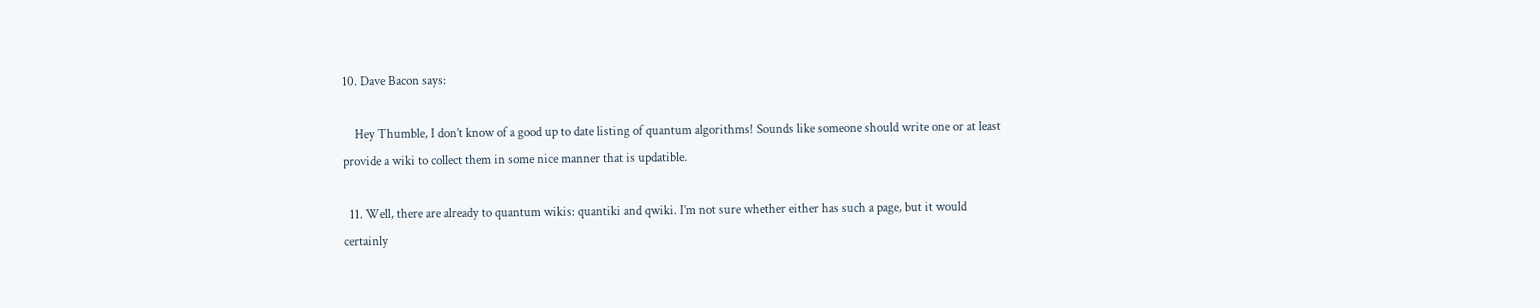10. Dave Bacon says:

    Hey Thumble, I don’t know of a good up to date listing of quantum algorithms! Sounds like someone should write one or at least provide a wiki to collect them in some nice manner that is updatible.

  11. Well, there are already to quantum wikis: quantiki and qwiki. I’m not sure whether either has such a page, but it would certainly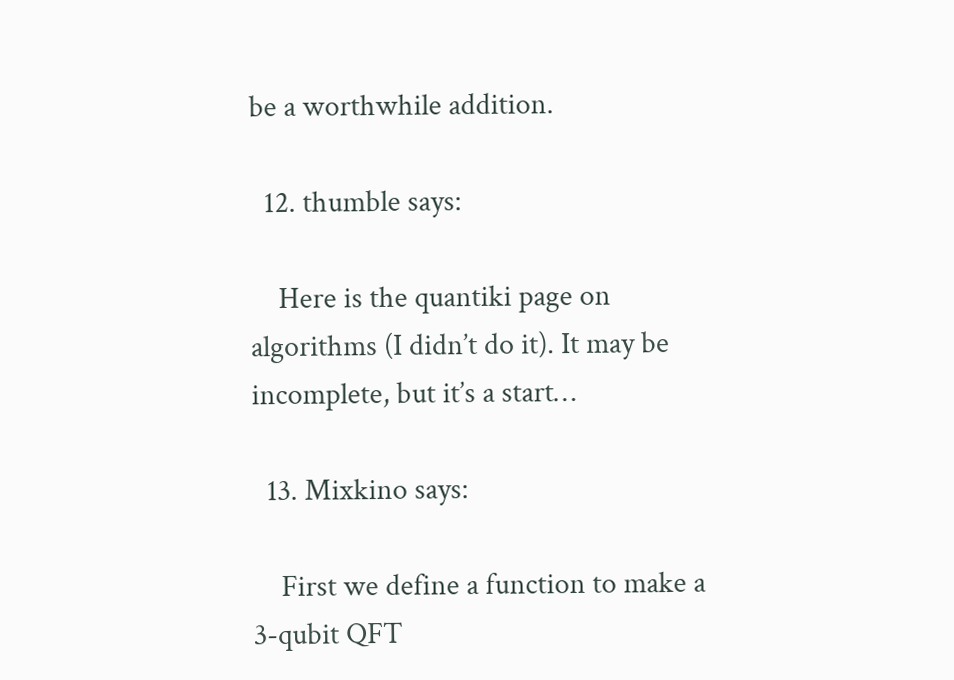be a worthwhile addition.

  12. thumble says:

    Here is the quantiki page on algorithms (I didn’t do it). It may be incomplete, but it’s a start…

  13. Mixkino says:

    First we define a function to make a 3-qubit QFT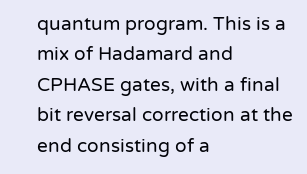quantum program. This is a mix of Hadamard and CPHASE gates, with a final bit reversal correction at the end consisting of a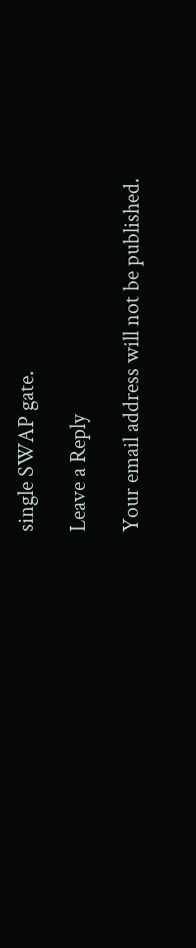single SWAP gate.

Leave a Reply

Your email address will not be published.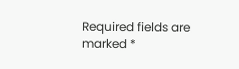Required fields are marked *